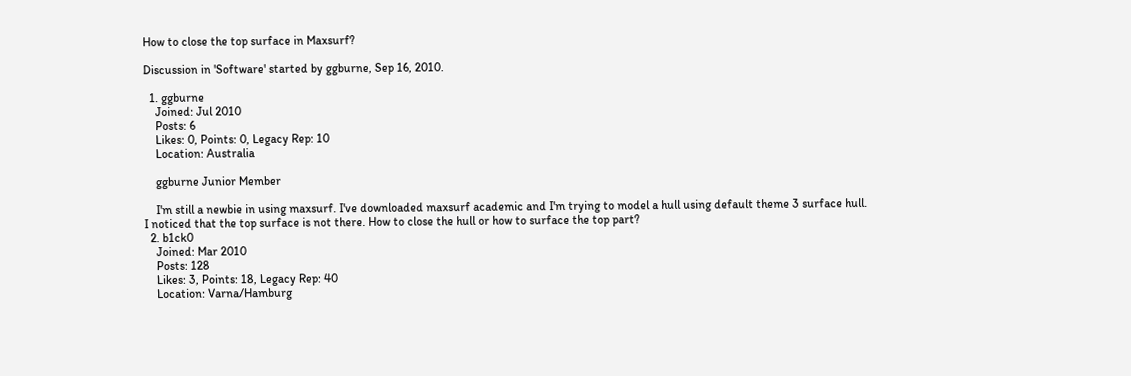How to close the top surface in Maxsurf?

Discussion in 'Software' started by ggburne, Sep 16, 2010.

  1. ggburne
    Joined: Jul 2010
    Posts: 6
    Likes: 0, Points: 0, Legacy Rep: 10
    Location: Australia

    ggburne Junior Member

    I'm still a newbie in using maxsurf. I've downloaded maxsurf academic and I'm trying to model a hull using default theme 3 surface hull. I noticed that the top surface is not there. How to close the hull or how to surface the top part?
  2. b1ck0
    Joined: Mar 2010
    Posts: 128
    Likes: 3, Points: 18, Legacy Rep: 40
    Location: Varna/Hamburg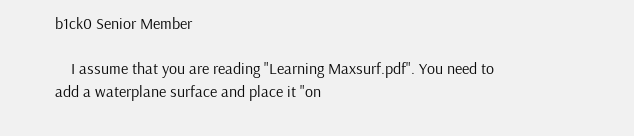b1ck0 Senior Member

    I assume that you are reading "Learning Maxsurf.pdf". You need to add a waterplane surface and place it "on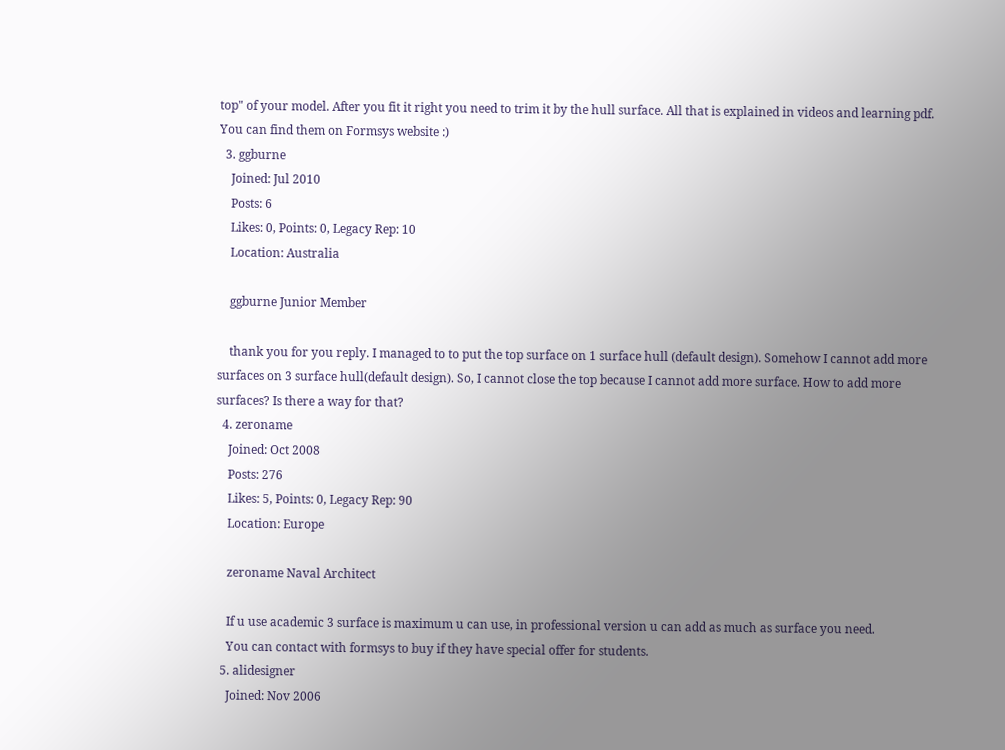top" of your model. After you fit it right you need to trim it by the hull surface. All that is explained in videos and learning pdf. You can find them on Formsys website :)
  3. ggburne
    Joined: Jul 2010
    Posts: 6
    Likes: 0, Points: 0, Legacy Rep: 10
    Location: Australia

    ggburne Junior Member

    thank you for you reply. I managed to to put the top surface on 1 surface hull (default design). Somehow I cannot add more surfaces on 3 surface hull(default design). So, I cannot close the top because I cannot add more surface. How to add more surfaces? Is there a way for that?
  4. zeroname
    Joined: Oct 2008
    Posts: 276
    Likes: 5, Points: 0, Legacy Rep: 90
    Location: Europe

    zeroname Naval Architect

    If u use academic 3 surface is maximum u can use, in professional version u can add as much as surface you need.
    You can contact with formsys to buy if they have special offer for students.
  5. alidesigner
    Joined: Nov 2006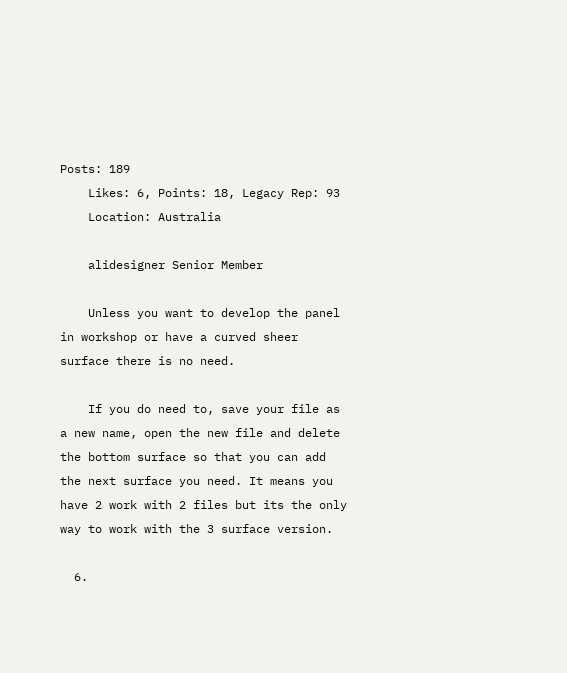Posts: 189
    Likes: 6, Points: 18, Legacy Rep: 93
    Location: Australia

    alidesigner Senior Member

    Unless you want to develop the panel in workshop or have a curved sheer surface there is no need.

    If you do need to, save your file as a new name, open the new file and delete the bottom surface so that you can add the next surface you need. It means you have 2 work with 2 files but its the only way to work with the 3 surface version.

  6.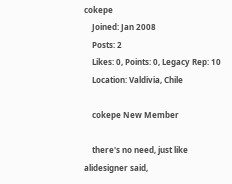cokepe
    Joined: Jan 2008
    Posts: 2
    Likes: 0, Points: 0, Legacy Rep: 10
    Location: Valdivia, Chile

    cokepe New Member

    there's no need, just like alidesigner said,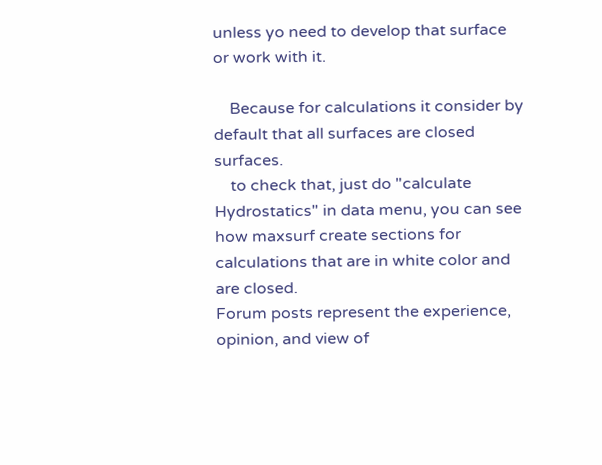unless yo need to develop that surface or work with it.

    Because for calculations it consider by default that all surfaces are closed surfaces.
    to check that, just do "calculate Hydrostatics" in data menu, you can see how maxsurf create sections for calculations that are in white color and are closed.
Forum posts represent the experience, opinion, and view of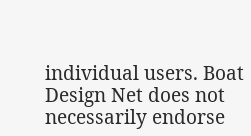individual users. Boat Design Net does not necessarily endorse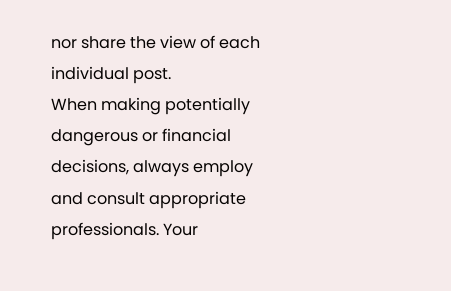nor share the view of each individual post.
When making potentially dangerous or financial decisions, always employ and consult appropriate professionals. Your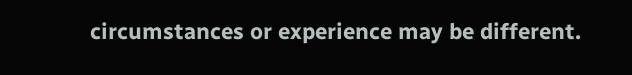circumstances or experience may be different.